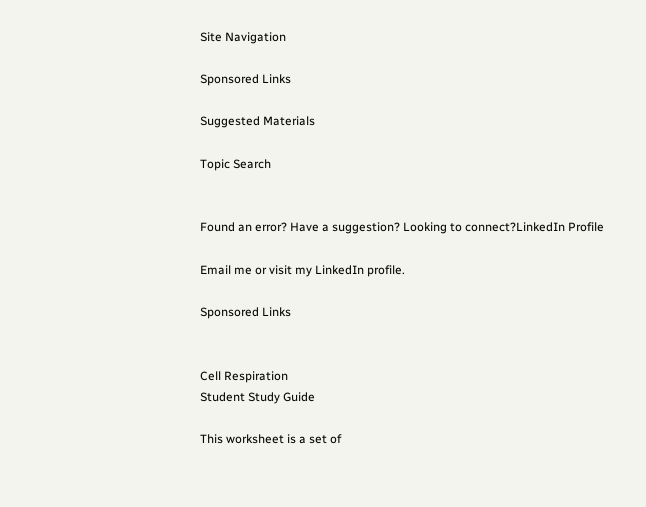Site Navigation

Sponsored Links

Suggested Materials

Topic Search


Found an error? Have a suggestion? Looking to connect?LinkedIn Profile

Email me or visit my LinkedIn profile.

Sponsored Links


Cell Respiration
Student Study Guide

This worksheet is a set of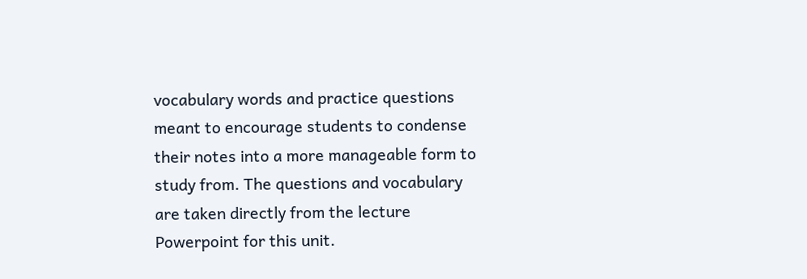vocabulary words and practice questions meant to encourage students to condense their notes into a more manageable form to study from. The questions and vocabulary are taken directly from the lecture Powerpoint for this unit.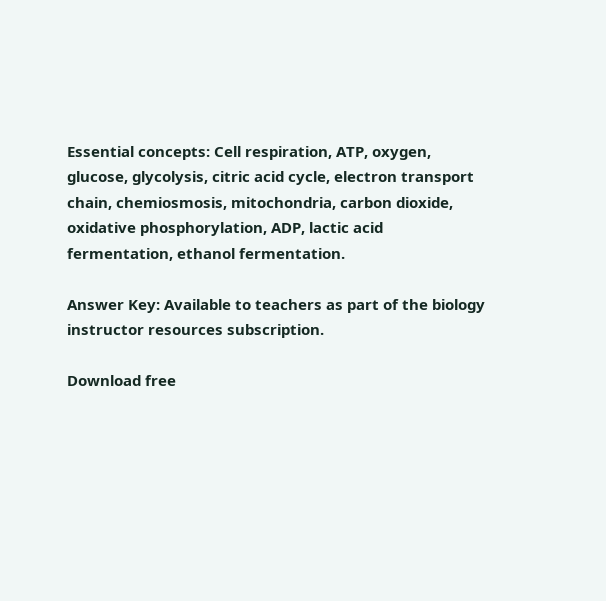Essential concepts: Cell respiration, ATP, oxygen, glucose, glycolysis, citric acid cycle, electron transport chain, chemiosmosis, mitochondria, carbon dioxide, oxidative phosphorylation, ADP, lactic acid fermentation, ethanol fermentation.

Answer Key: Available to teachers as part of the biology instructor resources subscription.

Download free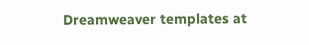Dreamweaver templates at